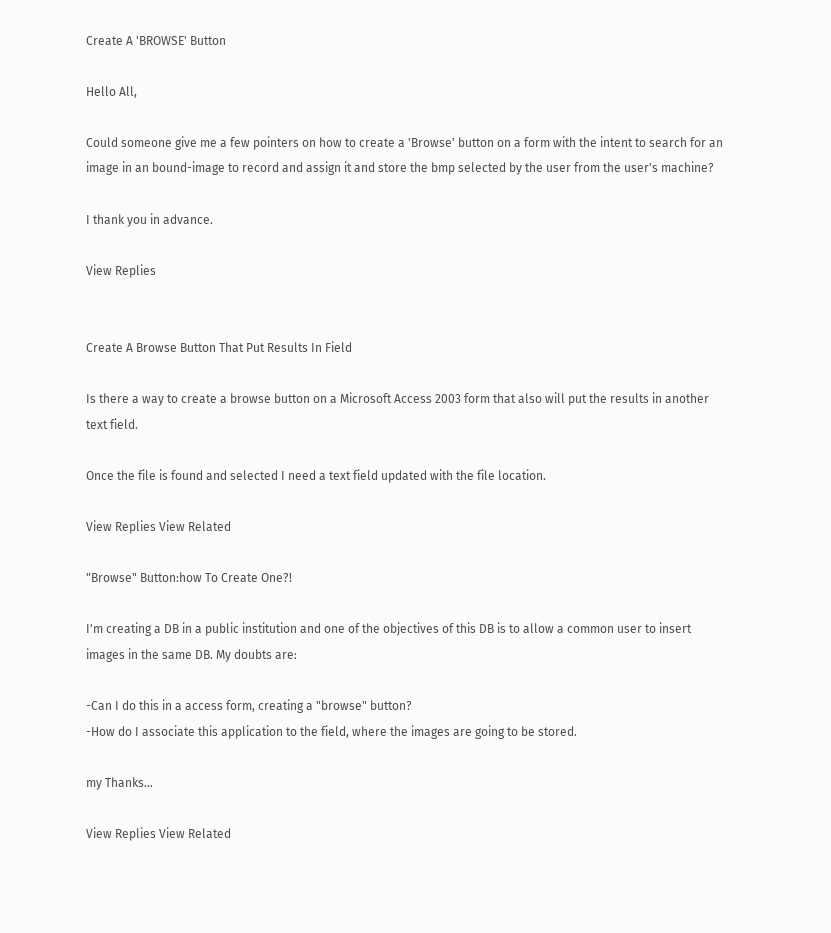Create A 'BROWSE' Button

Hello All,

Could someone give me a few pointers on how to create a 'Browse' button on a form with the intent to search for an image in an bound-image to record and assign it and store the bmp selected by the user from the user's machine?

I thank you in advance.

View Replies


Create A Browse Button That Put Results In Field

Is there a way to create a browse button on a Microsoft Access 2003 form that also will put the results in another text field.

Once the file is found and selected I need a text field updated with the file location.

View Replies View Related

"Browse" Button:how To Create One?!

I'm creating a DB in a public institution and one of the objectives of this DB is to allow a common user to insert images in the same DB. My doubts are:

-Can I do this in a access form, creating a "browse" button?
-How do I associate this application to the field, where the images are going to be stored.

my Thanks...

View Replies View Related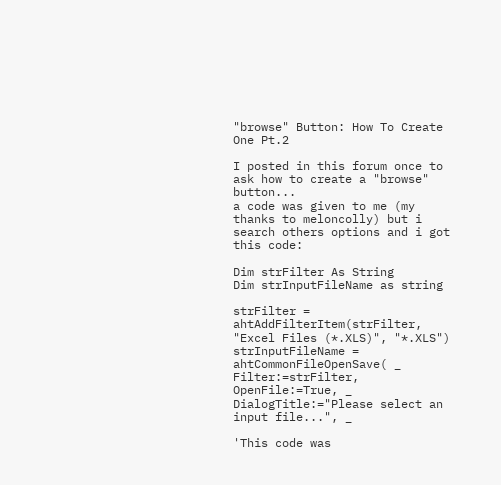"browse" Button: How To Create One Pt.2

I posted in this forum once to ask how to create a "browse" button...
a code was given to me (my thanks to meloncolly) but i search others options and i got this code:

Dim strFilter As String
Dim strInputFileName as string

strFilter = ahtAddFilterItem(strFilter, "Excel Files (*.XLS)", "*.XLS")
strInputFileName = ahtCommonFileOpenSave( _
Filter:=strFilter, OpenFile:=True, _
DialogTitle:="Please select an input file...", _

'This code was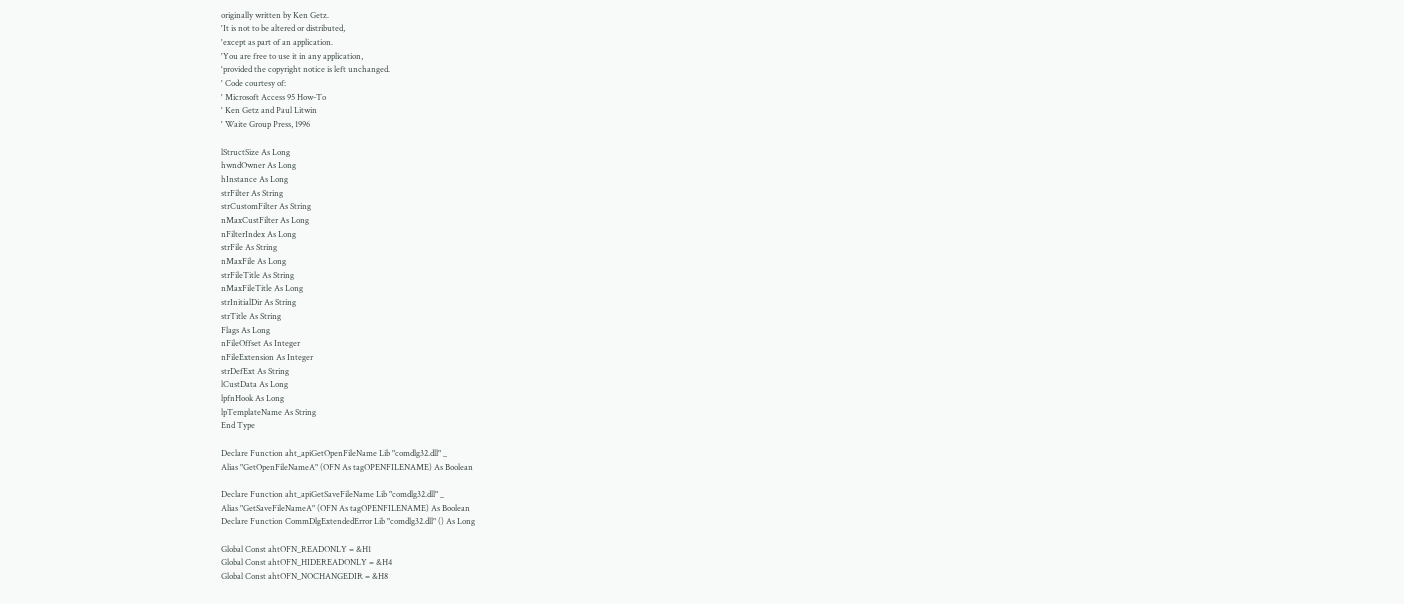originally written by Ken Getz.
'It is not to be altered or distributed,
'except as part of an application.
'You are free to use it in any application,
'provided the copyright notice is left unchanged.
' Code courtesy of:
' Microsoft Access 95 How-To
' Ken Getz and Paul Litwin
' Waite Group Press, 1996

lStructSize As Long
hwndOwner As Long
hInstance As Long
strFilter As String
strCustomFilter As String
nMaxCustFilter As Long
nFilterIndex As Long
strFile As String
nMaxFile As Long
strFileTitle As String
nMaxFileTitle As Long
strInitialDir As String
strTitle As String
Flags As Long
nFileOffset As Integer
nFileExtension As Integer
strDefExt As String
lCustData As Long
lpfnHook As Long
lpTemplateName As String
End Type

Declare Function aht_apiGetOpenFileName Lib "comdlg32.dll" _
Alias "GetOpenFileNameA" (OFN As tagOPENFILENAME) As Boolean

Declare Function aht_apiGetSaveFileName Lib "comdlg32.dll" _
Alias "GetSaveFileNameA" (OFN As tagOPENFILENAME) As Boolean
Declare Function CommDlgExtendedError Lib "comdlg32.dll" () As Long

Global Const ahtOFN_READONLY = &H1
Global Const ahtOFN_HIDEREADONLY = &H4
Global Const ahtOFN_NOCHANGEDIR = &H8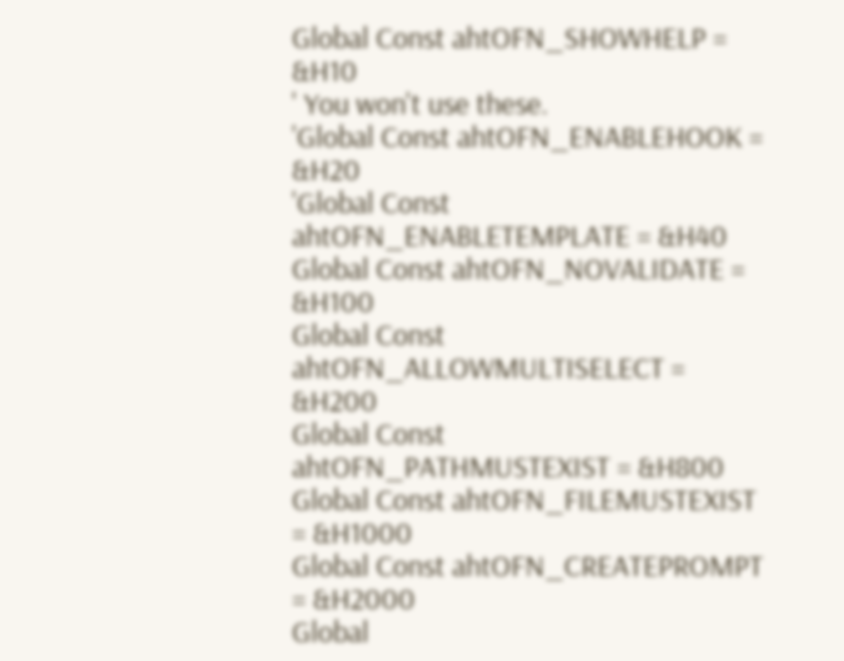Global Const ahtOFN_SHOWHELP = &H10
' You won't use these.
'Global Const ahtOFN_ENABLEHOOK = &H20
'Global Const ahtOFN_ENABLETEMPLATE = &H40
Global Const ahtOFN_NOVALIDATE = &H100
Global Const ahtOFN_ALLOWMULTISELECT = &H200
Global Const ahtOFN_PATHMUSTEXIST = &H800
Global Const ahtOFN_FILEMUSTEXIST = &H1000
Global Const ahtOFN_CREATEPROMPT = &H2000
Global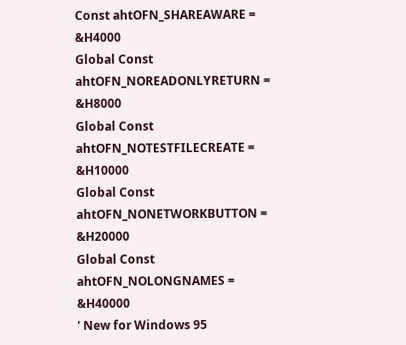Const ahtOFN_SHAREAWARE = &H4000
Global Const ahtOFN_NOREADONLYRETURN = &H8000
Global Const ahtOFN_NOTESTFILECREATE = &H10000
Global Const ahtOFN_NONETWORKBUTTON = &H20000
Global Const ahtOFN_NOLONGNAMES = &H40000
' New for Windows 95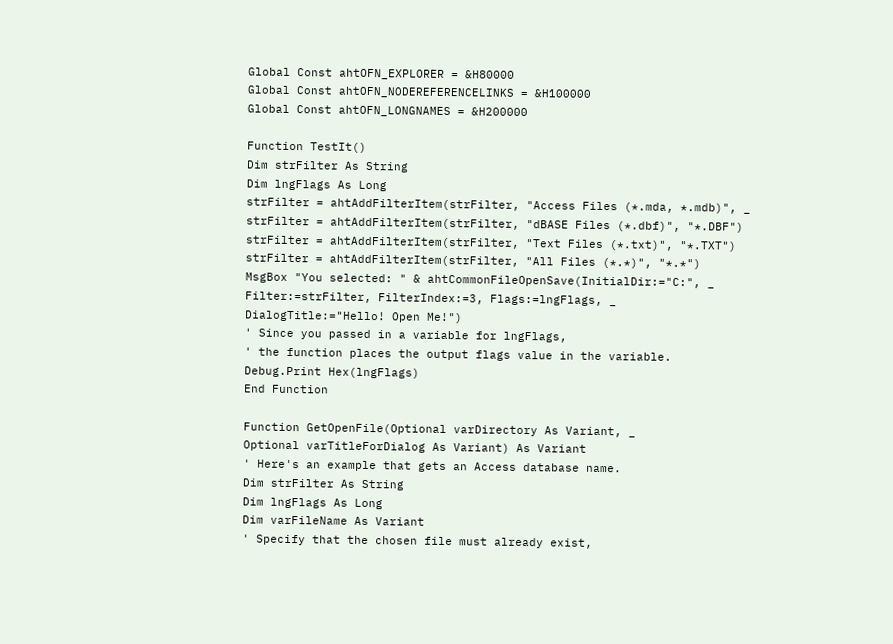Global Const ahtOFN_EXPLORER = &H80000
Global Const ahtOFN_NODEREFERENCELINKS = &H100000
Global Const ahtOFN_LONGNAMES = &H200000

Function TestIt()
Dim strFilter As String
Dim lngFlags As Long
strFilter = ahtAddFilterItem(strFilter, "Access Files (*.mda, *.mdb)", _
strFilter = ahtAddFilterItem(strFilter, "dBASE Files (*.dbf)", "*.DBF")
strFilter = ahtAddFilterItem(strFilter, "Text Files (*.txt)", "*.TXT")
strFilter = ahtAddFilterItem(strFilter, "All Files (*.*)", "*.*")
MsgBox "You selected: " & ahtCommonFileOpenSave(InitialDir:="C:", _
Filter:=strFilter, FilterIndex:=3, Flags:=lngFlags, _
DialogTitle:="Hello! Open Me!")
' Since you passed in a variable for lngFlags,
' the function places the output flags value in the variable.
Debug.Print Hex(lngFlags)
End Function

Function GetOpenFile(Optional varDirectory As Variant, _
Optional varTitleForDialog As Variant) As Variant
' Here's an example that gets an Access database name.
Dim strFilter As String
Dim lngFlags As Long
Dim varFileName As Variant
' Specify that the chosen file must already exist,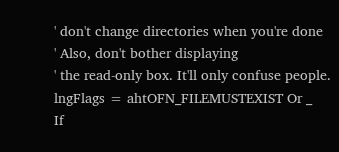' don't change directories when you're done
' Also, don't bother displaying
' the read-only box. It'll only confuse people.
lngFlags = ahtOFN_FILEMUSTEXIST Or _
If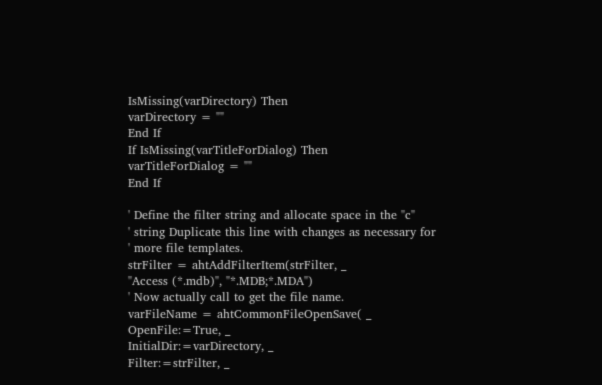IsMissing(varDirectory) Then
varDirectory = ""
End If
If IsMissing(varTitleForDialog) Then
varTitleForDialog = ""
End If

' Define the filter string and allocate space in the "c"
' string Duplicate this line with changes as necessary for
' more file templates.
strFilter = ahtAddFilterItem(strFilter, _
"Access (*.mdb)", "*.MDB;*.MDA")
' Now actually call to get the file name.
varFileName = ahtCommonFileOpenSave( _
OpenFile:=True, _
InitialDir:=varDirectory, _
Filter:=strFilter, _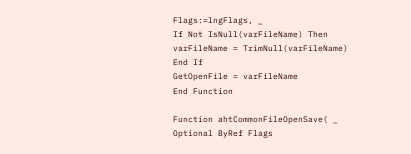Flags:=lngFlags, _
If Not IsNull(varFileName) Then
varFileName = TrimNull(varFileName)
End If
GetOpenFile = varFileName
End Function

Function ahtCommonFileOpenSave( _
Optional ByRef Flags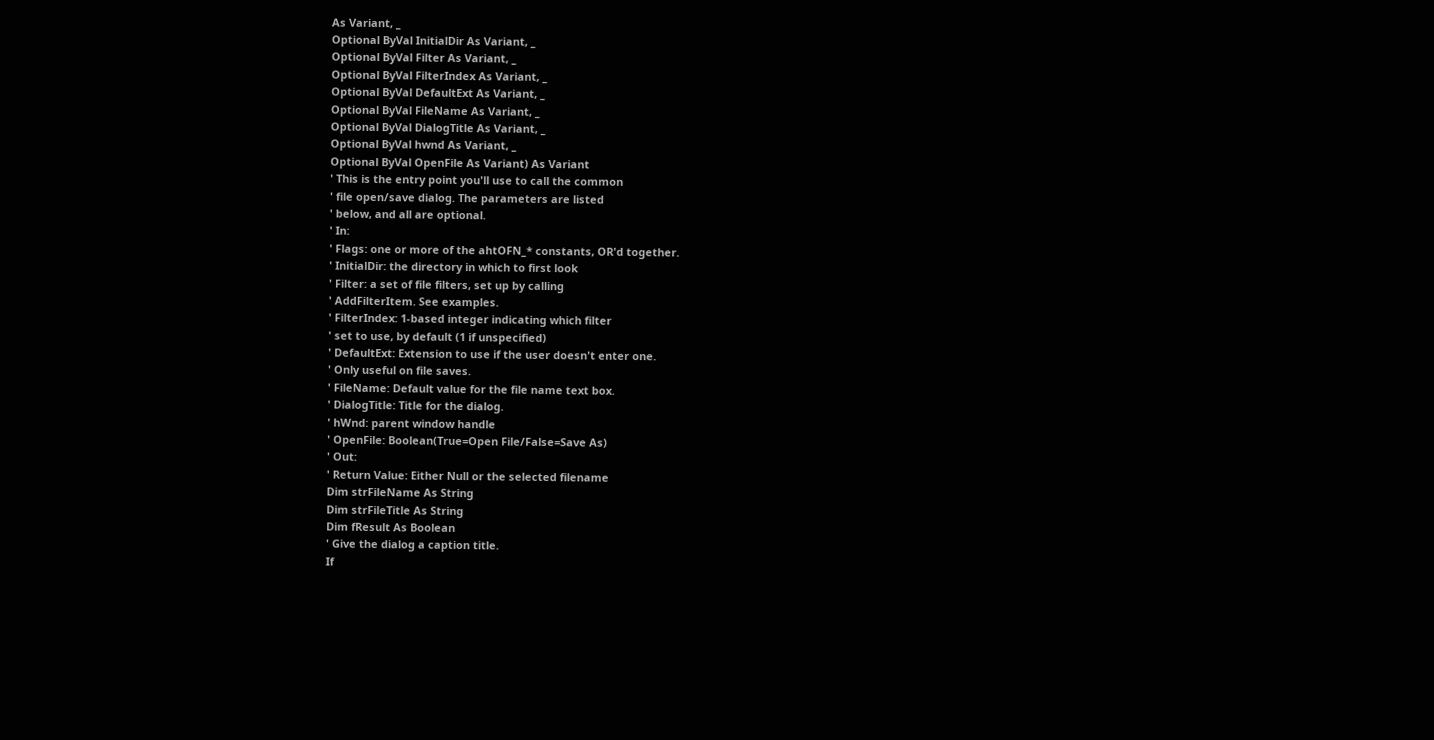As Variant, _
Optional ByVal InitialDir As Variant, _
Optional ByVal Filter As Variant, _
Optional ByVal FilterIndex As Variant, _
Optional ByVal DefaultExt As Variant, _
Optional ByVal FileName As Variant, _
Optional ByVal DialogTitle As Variant, _
Optional ByVal hwnd As Variant, _
Optional ByVal OpenFile As Variant) As Variant
' This is the entry point you'll use to call the common
' file open/save dialog. The parameters are listed
' below, and all are optional.
' In:
' Flags: one or more of the ahtOFN_* constants, OR'd together.
' InitialDir: the directory in which to first look
' Filter: a set of file filters, set up by calling
' AddFilterItem. See examples.
' FilterIndex: 1-based integer indicating which filter
' set to use, by default (1 if unspecified)
' DefaultExt: Extension to use if the user doesn't enter one.
' Only useful on file saves.
' FileName: Default value for the file name text box.
' DialogTitle: Title for the dialog.
' hWnd: parent window handle
' OpenFile: Boolean(True=Open File/False=Save As)
' Out:
' Return Value: Either Null or the selected filename
Dim strFileName As String
Dim strFileTitle As String
Dim fResult As Boolean
' Give the dialog a caption title.
If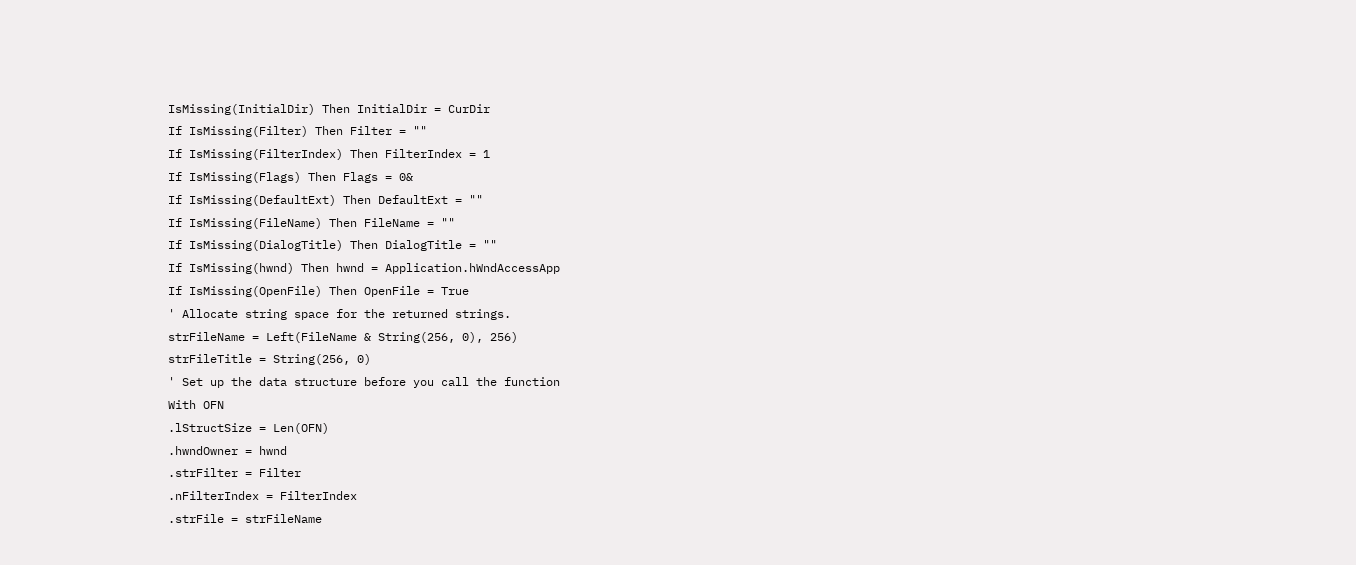IsMissing(InitialDir) Then InitialDir = CurDir
If IsMissing(Filter) Then Filter = ""
If IsMissing(FilterIndex) Then FilterIndex = 1
If IsMissing(Flags) Then Flags = 0&
If IsMissing(DefaultExt) Then DefaultExt = ""
If IsMissing(FileName) Then FileName = ""
If IsMissing(DialogTitle) Then DialogTitle = ""
If IsMissing(hwnd) Then hwnd = Application.hWndAccessApp
If IsMissing(OpenFile) Then OpenFile = True
' Allocate string space for the returned strings.
strFileName = Left(FileName & String(256, 0), 256)
strFileTitle = String(256, 0)
' Set up the data structure before you call the function
With OFN
.lStructSize = Len(OFN)
.hwndOwner = hwnd
.strFilter = Filter
.nFilterIndex = FilterIndex
.strFile = strFileName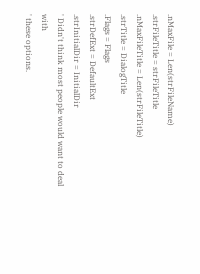.nMaxFile = Len(strFileName)
.strFileTitle = strFileTitle
.nMaxFileTitle = Len(strFileTitle)
.strTitle = DialogTitle
.Flags = Flags
.strDefExt = DefaultExt
.strInitialDir = InitialDir
' Didn't think most people would want to deal with
' these options.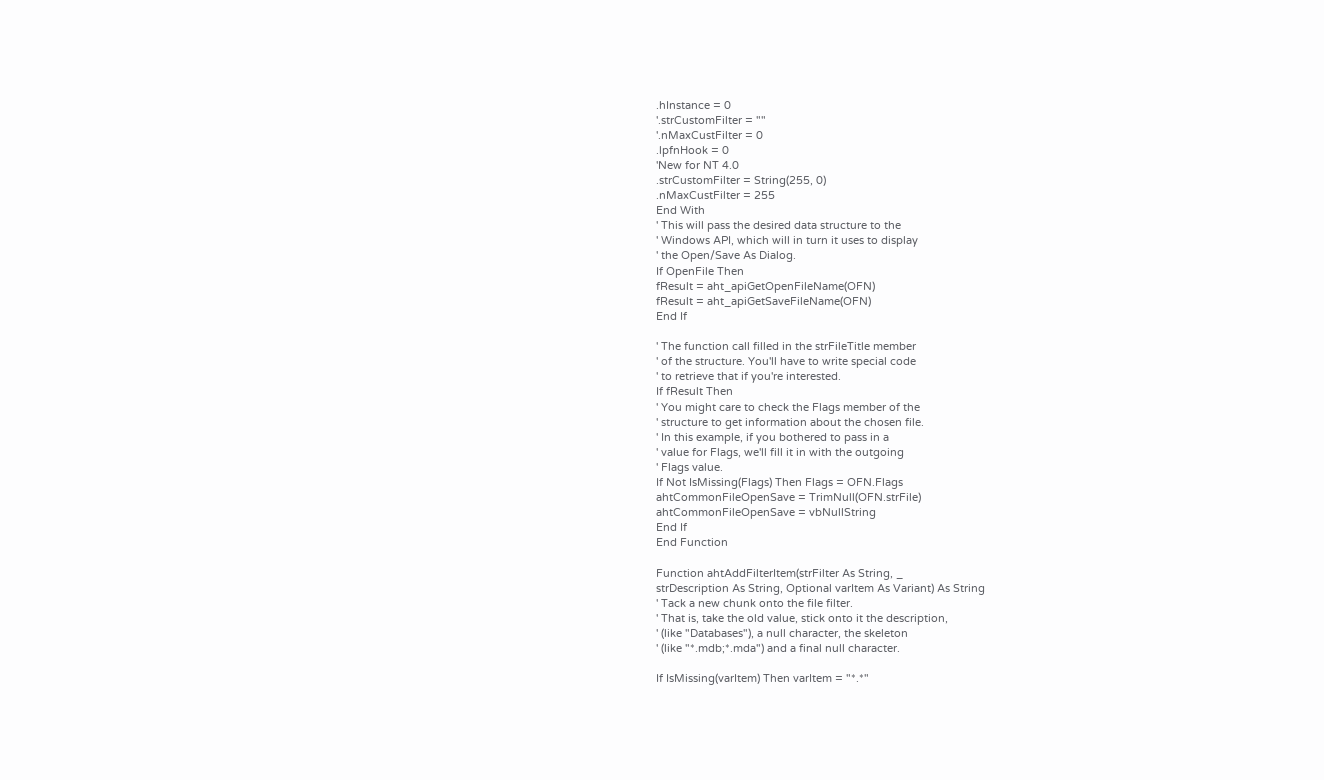.hInstance = 0
'.strCustomFilter = ""
'.nMaxCustFilter = 0
.lpfnHook = 0
'New for NT 4.0
.strCustomFilter = String(255, 0)
.nMaxCustFilter = 255
End With
' This will pass the desired data structure to the
' Windows API, which will in turn it uses to display
' the Open/Save As Dialog.
If OpenFile Then
fResult = aht_apiGetOpenFileName(OFN)
fResult = aht_apiGetSaveFileName(OFN)
End If

' The function call filled in the strFileTitle member
' of the structure. You'll have to write special code
' to retrieve that if you're interested.
If fResult Then
' You might care to check the Flags member of the
' structure to get information about the chosen file.
' In this example, if you bothered to pass in a
' value for Flags, we'll fill it in with the outgoing
' Flags value.
If Not IsMissing(Flags) Then Flags = OFN.Flags
ahtCommonFileOpenSave = TrimNull(OFN.strFile)
ahtCommonFileOpenSave = vbNullString
End If
End Function

Function ahtAddFilterItem(strFilter As String, _
strDescription As String, Optional varItem As Variant) As String
' Tack a new chunk onto the file filter.
' That is, take the old value, stick onto it the description,
' (like "Databases"), a null character, the skeleton
' (like "*.mdb;*.mda") and a final null character.

If IsMissing(varItem) Then varItem = "*.*"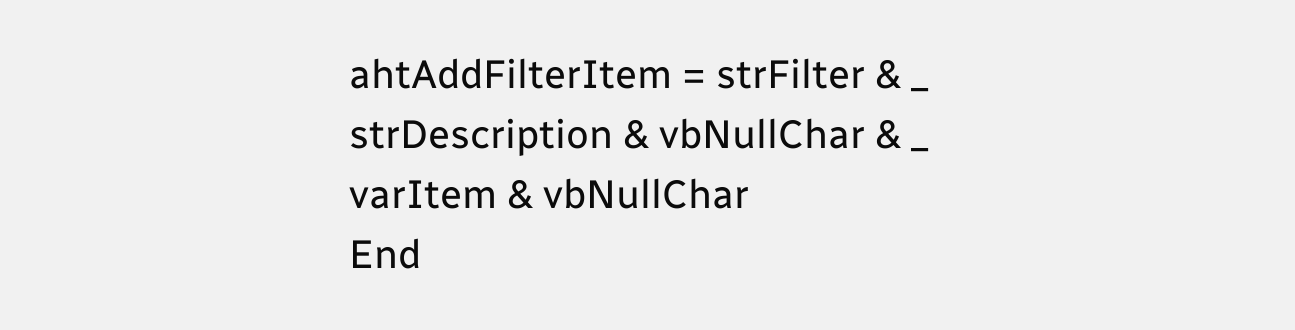ahtAddFilterItem = strFilter & _
strDescription & vbNullChar & _
varItem & vbNullChar
End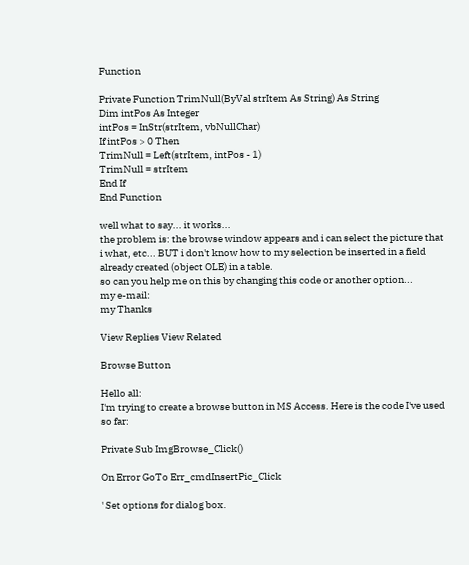Function

Private Function TrimNull(ByVal strItem As String) As String
Dim intPos As Integer
intPos = InStr(strItem, vbNullChar)
If intPos > 0 Then
TrimNull = Left(strItem, intPos - 1)
TrimNull = strItem
End If
End Function

well what to say... it works...
the problem is: the browse window appears and i can select the picture that i what, etc... BUT i don't know how to my selection be inserted in a field already created (object OLE) in a table.
so can you help me on this by changing this code or another option...
my e-mail:
my Thanks

View Replies View Related

Browse Button

Hello all:
I'm trying to create a browse button in MS Access. Here is the code I've used so far:

Private Sub ImgBrowse_Click()

On Error GoTo Err_cmdInsertPic_Click

' Set options for dialog box.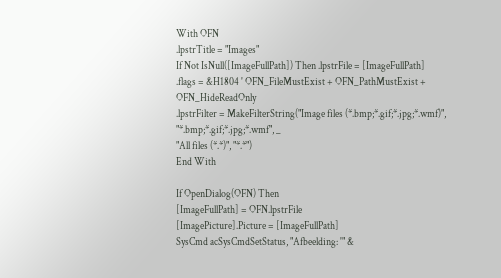With OFN
.lpstrTitle = "Images"
If Not IsNull([ImageFullPath]) Then .lpstrFile = [ImageFullPath]
.flags = &H1804 ' OFN_FileMustExist + OFN_PathMustExist + OFN_HideReadOnly
.lpstrFilter = MakeFilterString("Image files (*.bmp;*.gif;*.jpg;*.wmf)", "*.bmp;*.gif;*.jpg;*.wmf", _
"All files (*.*)", "*.*")
End With

If OpenDialog(OFN) Then
[ImageFullPath] = OFN.lpstrFile
[ImagePicture].Picture = [ImageFullPath]
SysCmd acSysCmdSetStatus, "Afbeelding: '" &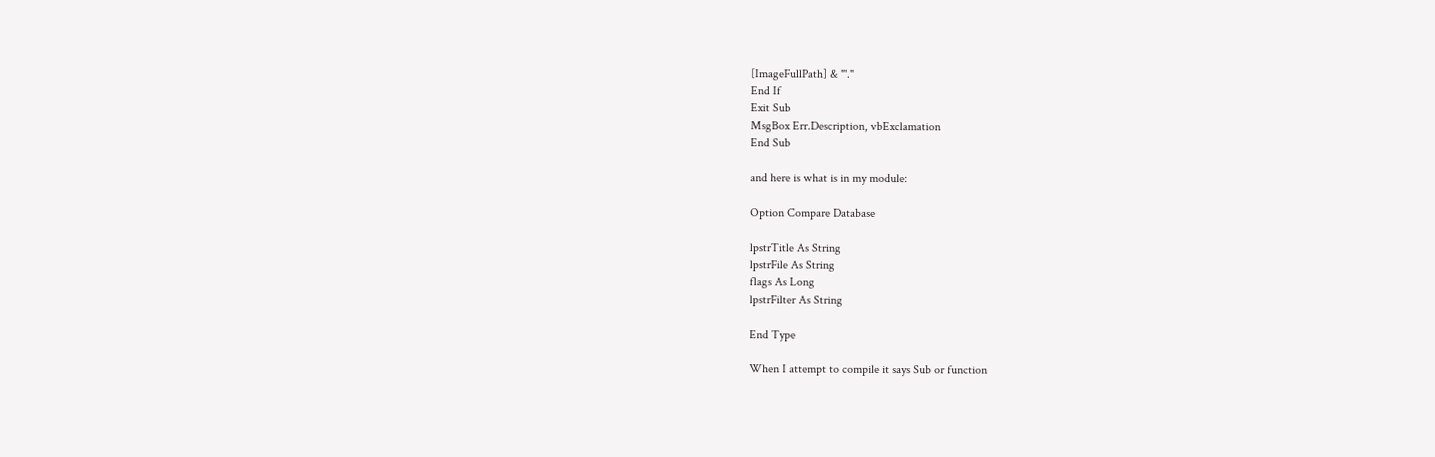[ImageFullPath] & "'."
End If
Exit Sub
MsgBox Err.Description, vbExclamation
End Sub

and here is what is in my module:

Option Compare Database

lpstrTitle As String
lpstrFile As String
flags As Long
lpstrFilter As String

End Type

When I attempt to compile it says Sub or function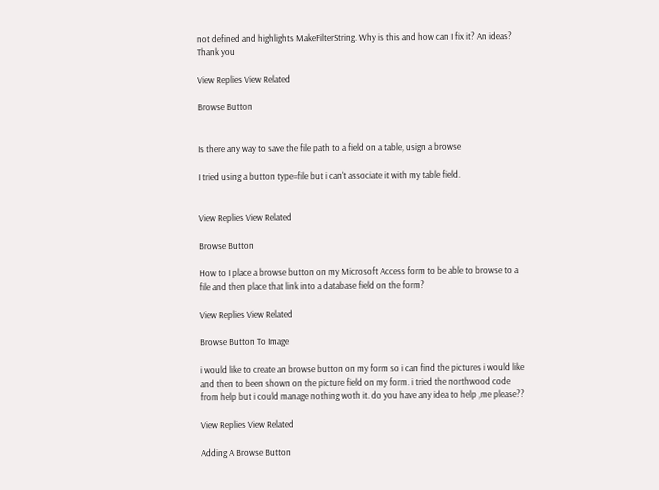not defined and highlights MakeFilterString. Why is this and how can I fix it? An ideas? Thank you

View Replies View Related

Browse Button


Is there any way to save the file path to a field on a table, usign a browse

I tried using a button type=file but i can't associate it with my table field.


View Replies View Related

Browse Button

How to I place a browse button on my Microsoft Access form to be able to browse to a file and then place that link into a database field on the form?

View Replies View Related

Browse Button To Image

i would like to create an browse button on my form so i can find the pictures i would like and then to been shown on the picture field on my form. i tried the northwood code from help but i could manage nothing woth it. do you have any idea to help ,me please??

View Replies View Related

Adding A Browse Button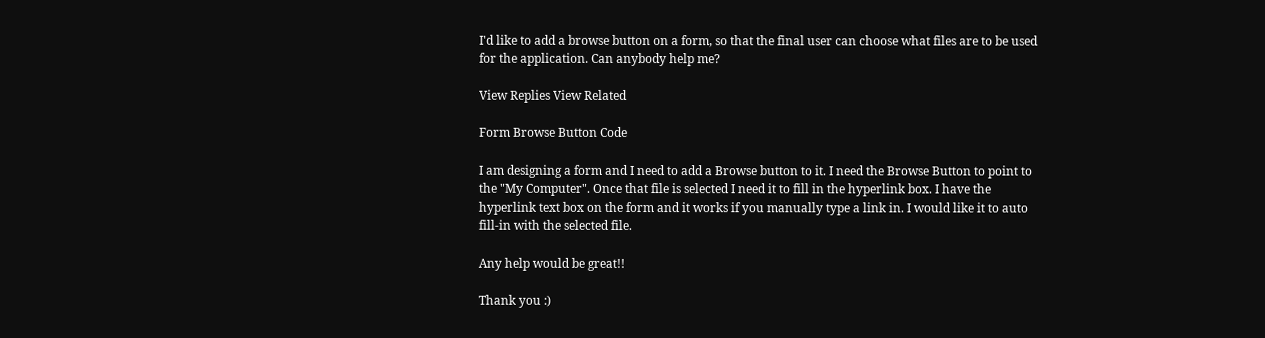I'd like to add a browse button on a form, so that the final user can choose what files are to be used for the application. Can anybody help me?

View Replies View Related

Form Browse Button Code

I am designing a form and I need to add a Browse button to it. I need the Browse Button to point to the "My Computer". Once that file is selected I need it to fill in the hyperlink box. I have the hyperlink text box on the form and it works if you manually type a link in. I would like it to auto fill-in with the selected file.

Any help would be great!!

Thank you :)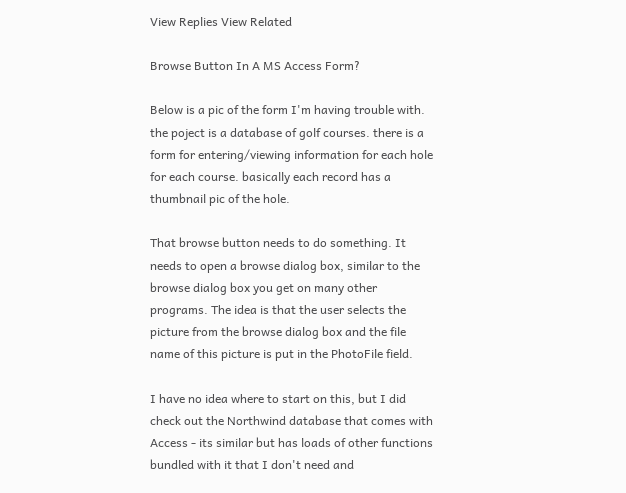View Replies View Related

Browse Button In A MS Access Form?

Below is a pic of the form I'm having trouble with. the poject is a database of golf courses. there is a form for entering/viewing information for each hole for each course. basically each record has a thumbnail pic of the hole.

That browse button needs to do something. It needs to open a browse dialog box, similar to the browse dialog box you get on many other programs. The idea is that the user selects the picture from the browse dialog box and the file name of this picture is put in the PhotoFile field.

I have no idea where to start on this, but I did check out the Northwind database that comes with Access - its similar but has loads of other functions bundled with it that I don't need and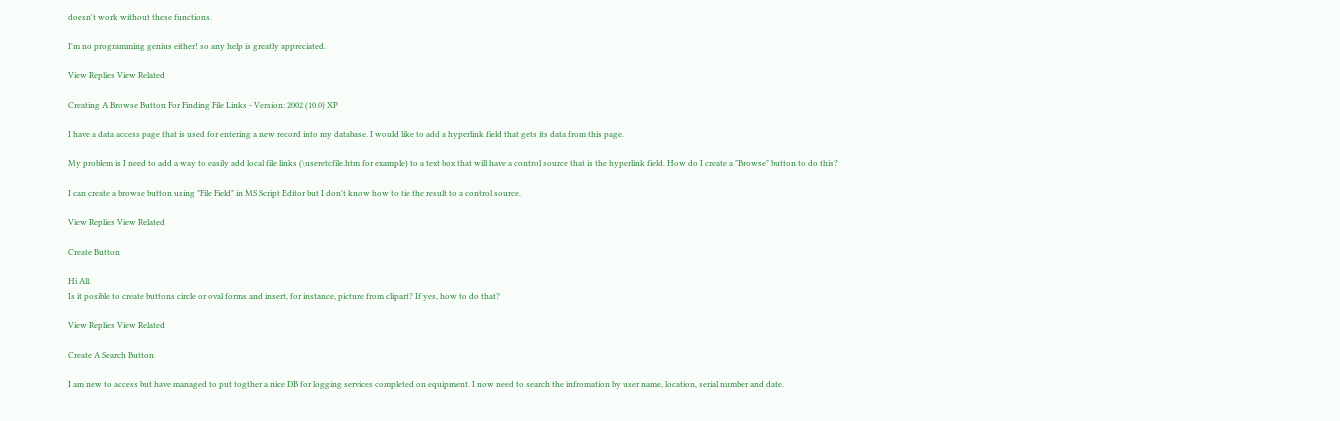doesn't work without these functions.

I'm no programming genius either! so any help is greatly appreciated.

View Replies View Related

Creating A Browse Button For Finding File Links - Version: 2002 (10.0) XP

I have a data access page that is used for entering a new record into my database. I would like to add a hyperlink field that gets its data from this page.

My problem is I need to add a way to easily add local file links (\useretcfile.htm for example) to a text box that will have a control source that is the hyperlink field. How do I create a "Browse" button to do this?

I can create a browse button using "File Field" in MS Script Editor but I don't know how to tie the result to a control source.

View Replies View Related

Create Button

Hi All.
Is it posible to create buttons circle or oval forms and insert, for instance, picture from clipart? If yes, how to do that?

View Replies View Related

Create A Search Button

I am new to access but have managed to put togther a nice DB for logging services completed on equipment. I now need to search the infromation by user name, location, serial number and date.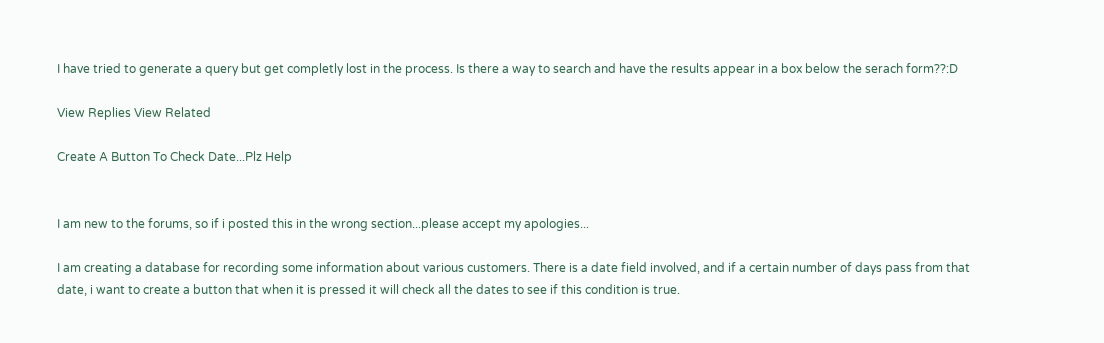I have tried to generate a query but get completly lost in the process. Is there a way to search and have the results appear in a box below the serach form??:D

View Replies View Related

Create A Button To Check Date...Plz Help


I am new to the forums, so if i posted this in the wrong section...please accept my apologies...

I am creating a database for recording some information about various customers. There is a date field involved, and if a certain number of days pass from that date, i want to create a button that when it is pressed it will check all the dates to see if this condition is true.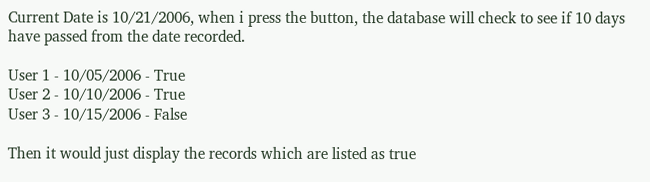Current Date is 10/21/2006, when i press the button, the database will check to see if 10 days have passed from the date recorded.

User 1 - 10/05/2006 - True
User 2 - 10/10/2006 - True
User 3 - 10/15/2006 - False

Then it would just display the records which are listed as true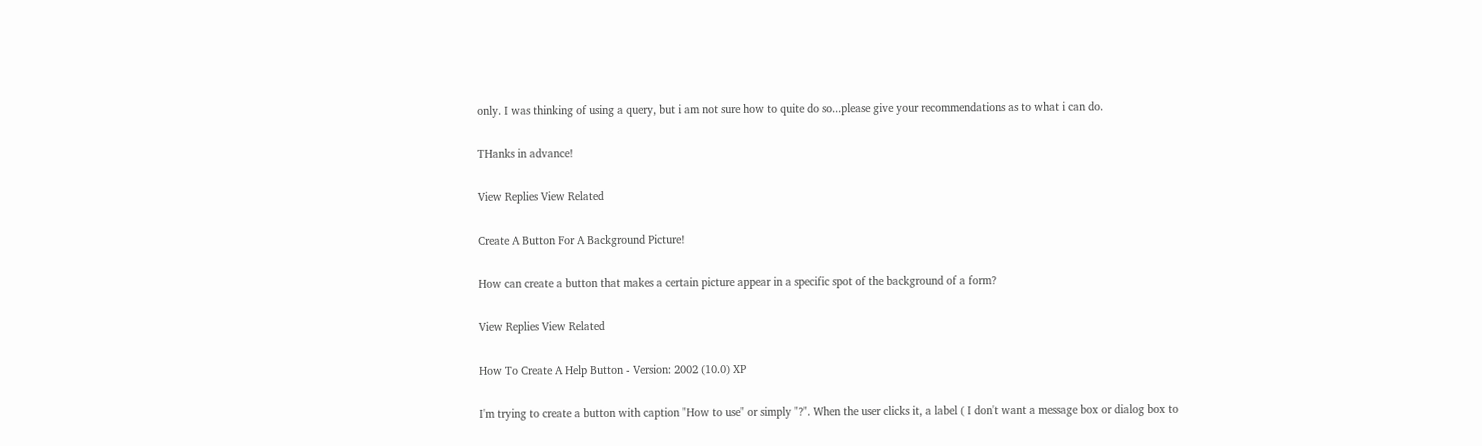only. I was thinking of using a query, but i am not sure how to quite do so...please give your recommendations as to what i can do.

THanks in advance!

View Replies View Related

Create A Button For A Background Picture!

How can create a button that makes a certain picture appear in a specific spot of the background of a form?

View Replies View Related

How To Create A Help Button - Version: 2002 (10.0) XP

I'm trying to create a button with caption "How to use" or simply "?". When the user clicks it, a label ( I don't want a message box or dialog box to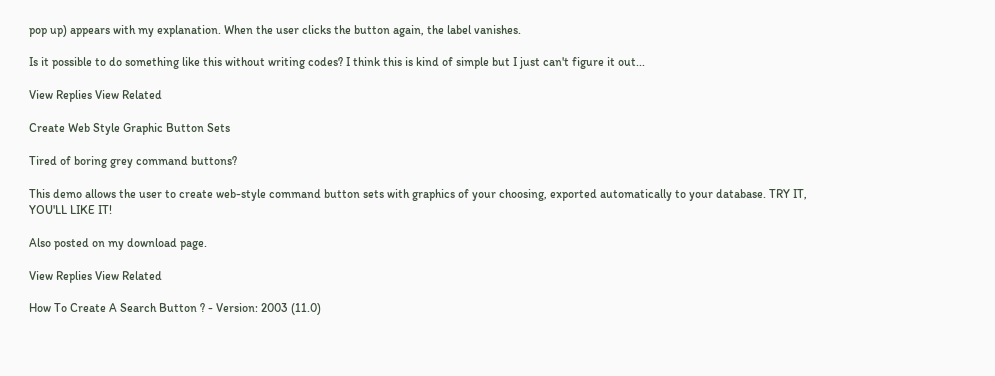pop up) appears with my explanation. When the user clicks the button again, the label vanishes.

Is it possible to do something like this without writing codes? I think this is kind of simple but I just can't figure it out...

View Replies View Related

Create Web Style Graphic Button Sets

Tired of boring grey command buttons?

This demo allows the user to create web-style command button sets with graphics of your choosing, exported automatically to your database. TRY IT, YOU'LL LIKE IT!

Also posted on my download page.

View Replies View Related

How To Create A Search Button ? - Version: 2003 (11.0)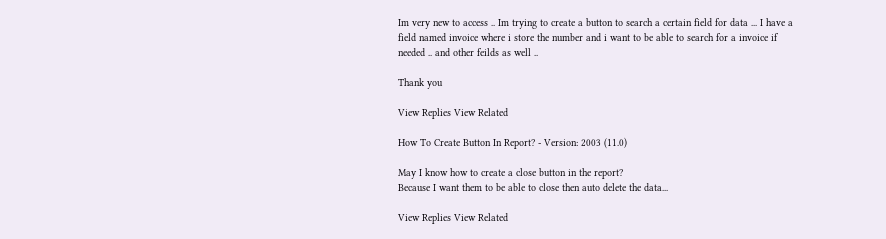Im very new to access .. Im trying to create a button to search a certain field for data ... I have a field named invoice where i store the number and i want to be able to search for a invoice if needed .. and other feilds as well ..

Thank you

View Replies View Related

How To Create Button In Report? - Version: 2003 (11.0)

May I know how to create a close button in the report?
Because I want them to be able to close then auto delete the data...

View Replies View Related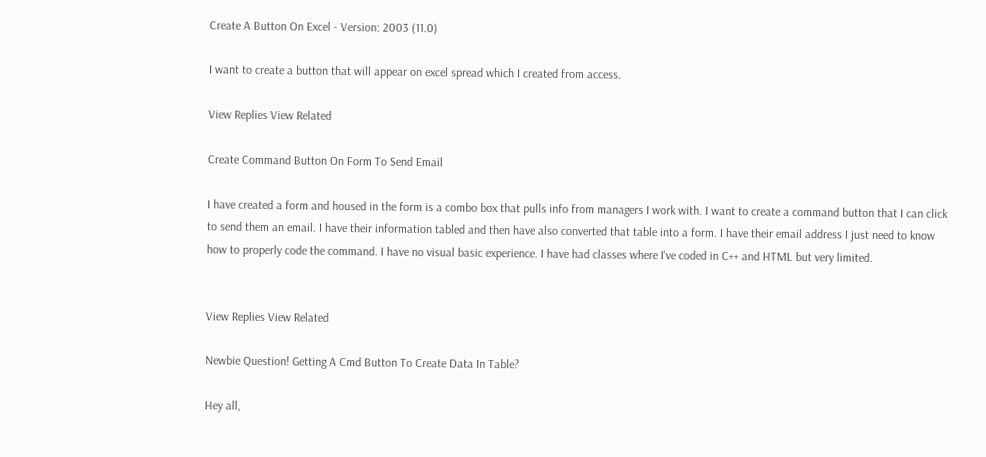Create A Button On Excel - Version: 2003 (11.0)

I want to create a button that will appear on excel spread which I created from access.

View Replies View Related

Create Command Button On Form To Send Email

I have created a form and housed in the form is a combo box that pulls info from managers I work with. I want to create a command button that I can click to send them an email. I have their information tabled and then have also converted that table into a form. I have their email address I just need to know how to properly code the command. I have no visual basic experience. I have had classes where I've coded in C++ and HTML but very limited.


View Replies View Related

Newbie Question! Getting A Cmd Button To Create Data In Table?

Hey all,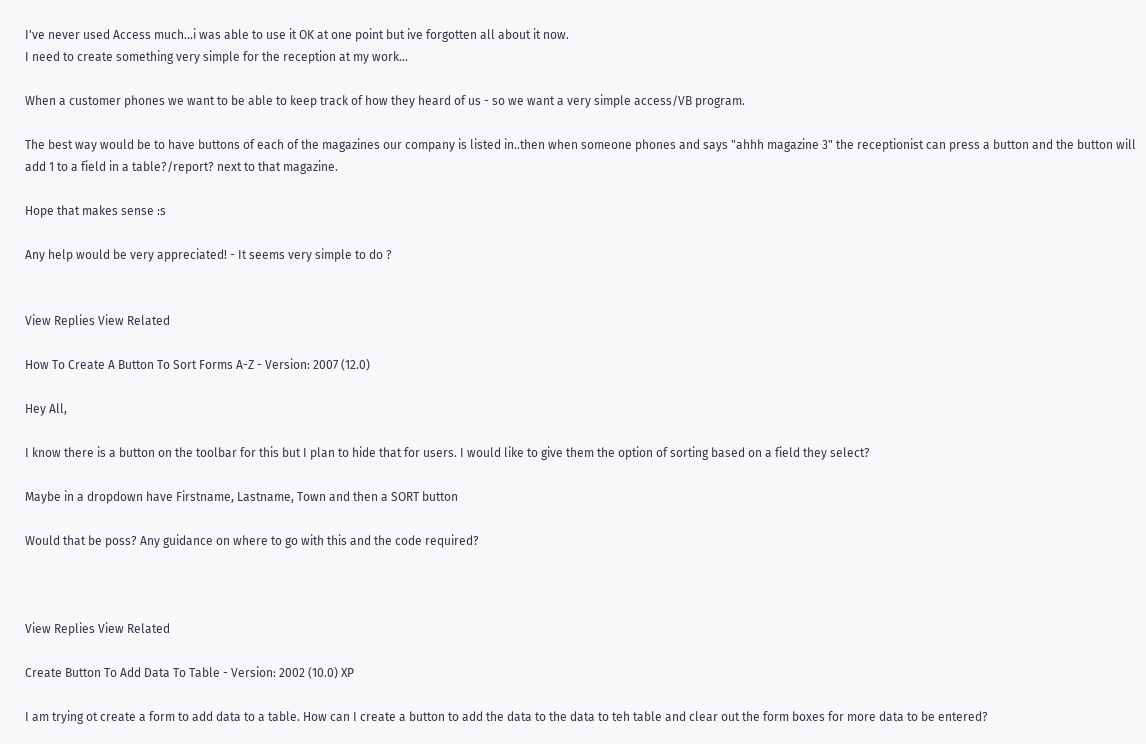I've never used Access much...i was able to use it OK at one point but ive forgotten all about it now.
I need to create something very simple for the reception at my work...

When a customer phones we want to be able to keep track of how they heard of us - so we want a very simple access/VB program.

The best way would be to have buttons of each of the magazines our company is listed in..then when someone phones and says "ahhh magazine 3" the receptionist can press a button and the button will add 1 to a field in a table?/report? next to that magazine.

Hope that makes sense :s

Any help would be very appreciated! - It seems very simple to do ?


View Replies View Related

How To Create A Button To Sort Forms A-Z - Version: 2007 (12.0)

Hey All,

I know there is a button on the toolbar for this but I plan to hide that for users. I would like to give them the option of sorting based on a field they select?

Maybe in a dropdown have Firstname, Lastname, Town and then a SORT button

Would that be poss? Any guidance on where to go with this and the code required?



View Replies View Related

Create Button To Add Data To Table - Version: 2002 (10.0) XP

I am trying ot create a form to add data to a table. How can I create a button to add the data to the data to teh table and clear out the form boxes for more data to be entered?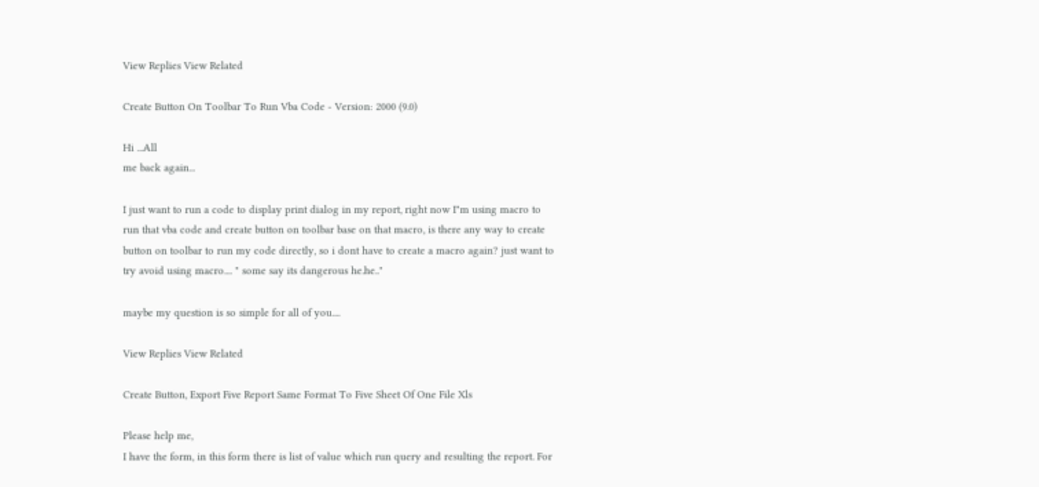View Replies View Related

Create Button On Toolbar To Run Vba Code - Version: 2000 (9.0)

Hi ...All
me back again...

I just want to run a code to display print dialog in my report, right now I"m using macro to run that vba code and create button on toolbar base on that macro, is there any way to create button on toolbar to run my code directly, so i dont have to create a macro again? just want to try avoid using macro.... " some say its dangerous he.he.."

maybe my question is so simple for all of you....

View Replies View Related

Create Button, Export Five Report Same Format To Five Sheet Of One File Xls

Please help me,
I have the form, in this form there is list of value which run query and resulting the report. For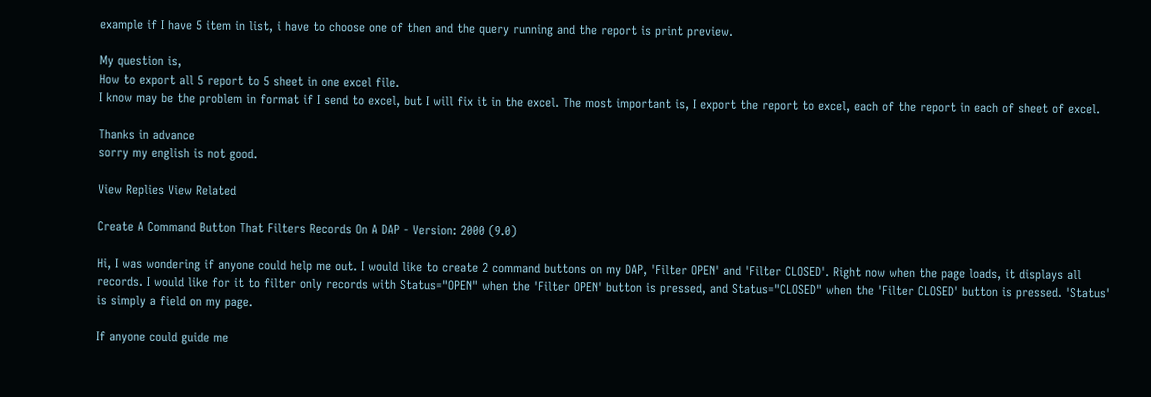example if I have 5 item in list, i have to choose one of then and the query running and the report is print preview.

My question is,
How to export all 5 report to 5 sheet in one excel file.
I know may be the problem in format if I send to excel, but I will fix it in the excel. The most important is, I export the report to excel, each of the report in each of sheet of excel.

Thanks in advance
sorry my english is not good.

View Replies View Related

Create A Command Button That Filters Records On A DAP - Version: 2000 (9.0)

Hi, I was wondering if anyone could help me out. I would like to create 2 command buttons on my DAP, 'Filter OPEN' and 'Filter CLOSED'. Right now when the page loads, it displays all records. I would like for it to filter only records with Status="OPEN" when the 'Filter OPEN' button is pressed, and Status="CLOSED" when the 'Filter CLOSED' button is pressed. 'Status' is simply a field on my page.

If anyone could guide me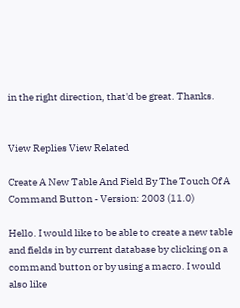in the right direction, that'd be great. Thanks.


View Replies View Related

Create A New Table And Field By The Touch Of A Command Button - Version: 2003 (11.0)

Hello. I would like to be able to create a new table and fields in by current database by clicking on a command button or by using a macro. I would also like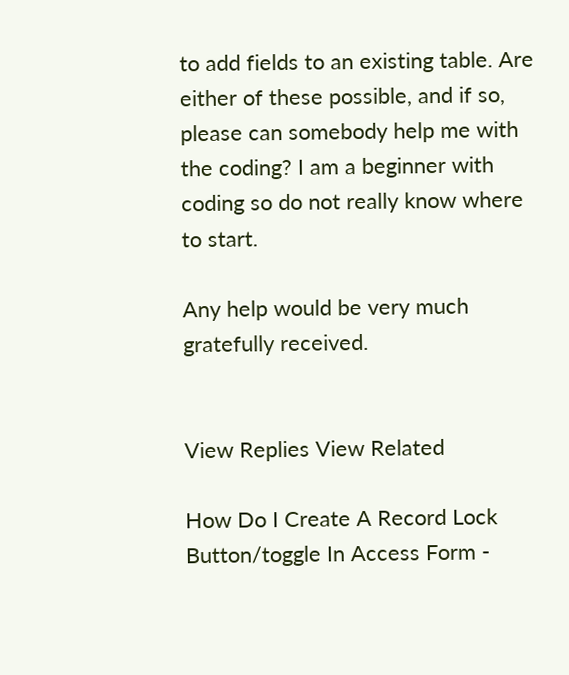to add fields to an existing table. Are either of these possible, and if so, please can somebody help me with the coding? I am a beginner with coding so do not really know where to start.

Any help would be very much gratefully received.


View Replies View Related

How Do I Create A Record Lock Button/toggle In Access Form -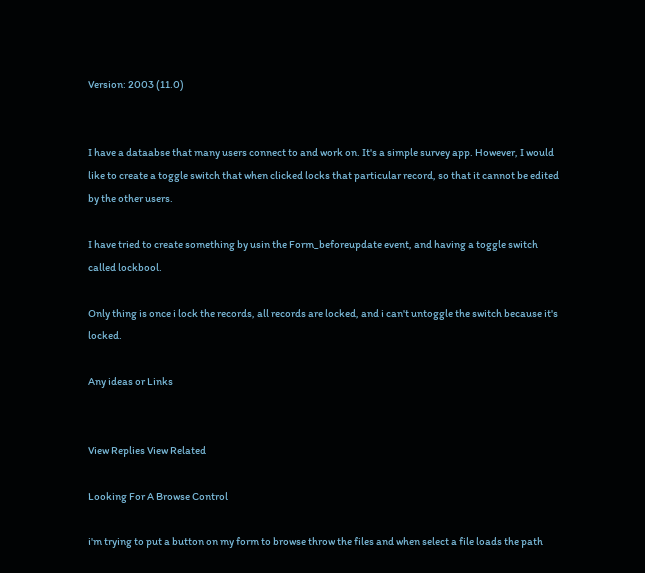Version: 2003 (11.0)


I have a dataabse that many users connect to and work on. It's a simple survey app. However, I would like to create a toggle switch that when clicked locks that particular record, so that it cannot be edited by the other users.

I have tried to create something by usin the Form_beforeupdate event, and having a toggle switch called lockbool.

Only thing is once i lock the records, all records are locked, and i can't untoggle the switch because it's locked.

Any ideas or Links


View Replies View Related

Looking For A Browse Control

i'm trying to put a button on my form to browse throw the files and when select a file loads the path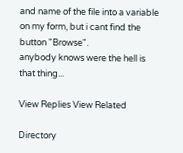and name of the file into a variable on my form, but i cant find the button "Browse".
anybody knows were the hell is that thing...

View Replies View Related

Directory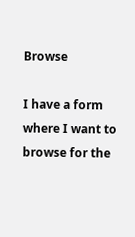Browse

I have a form where I want to browse for the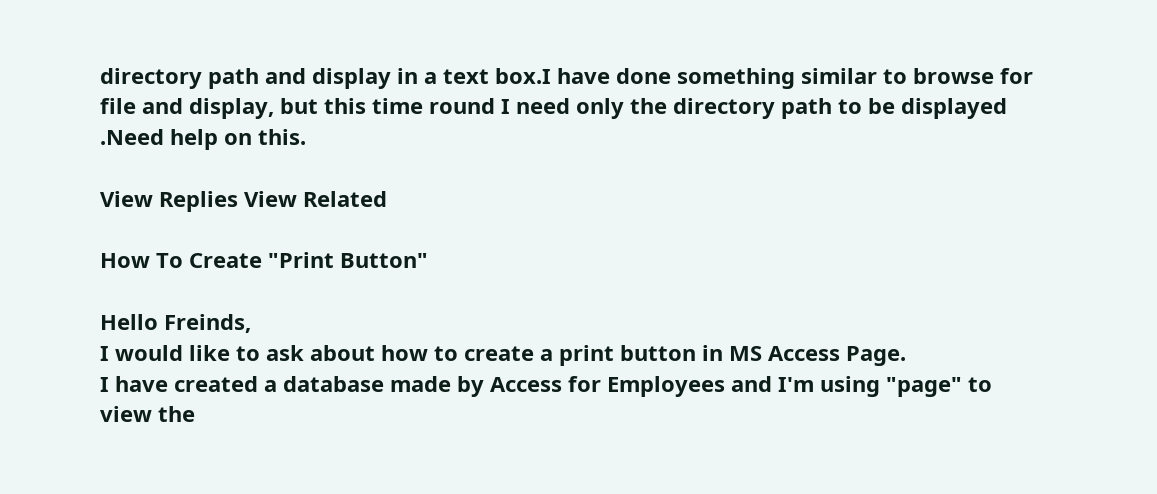directory path and display in a text box.I have done something similar to browse for file and display, but this time round I need only the directory path to be displayed .Need help on this.

View Replies View Related

How To Create "Print Button"

Hello Freinds,
I would like to ask about how to create a print button in MS Access Page.
I have created a database made by Access for Employees and I'm using "page" to view the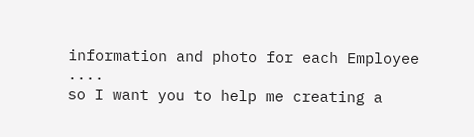information and photo for each Employee ....
so I want you to help me creating a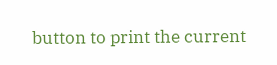button to print the current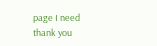page I need
thank you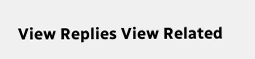View Replies View Related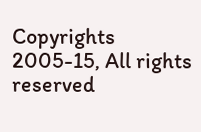Copyrights 2005-15, All rights reserved